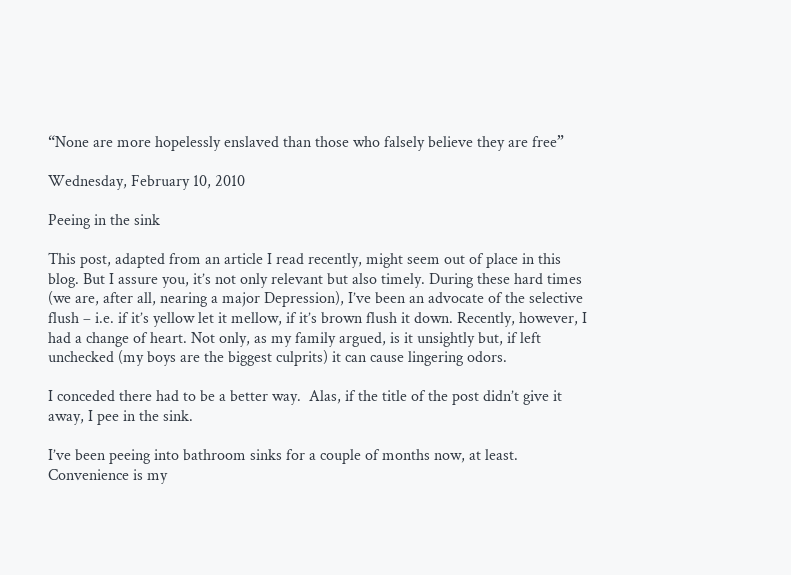“None are more hopelessly enslaved than those who falsely believe they are free”

Wednesday, February 10, 2010

Peeing in the sink

This post, adapted from an article I read recently, might seem out of place in this blog. But I assure you, it’s not only relevant but also timely. During these hard times (we are, after all, nearing a major Depression), I’ve been an advocate of the selective flush – i.e. if it’s yellow let it mellow, if it’s brown flush it down. Recently, however, I had a change of heart. Not only, as my family argued, is it unsightly but, if left unchecked (my boys are the biggest culprits) it can cause lingering odors.

I conceded there had to be a better way.  Alas, if the title of the post didn’t give it away, I pee in the sink.

I’ve been peeing into bathroom sinks for a couple of months now, at least. Convenience is my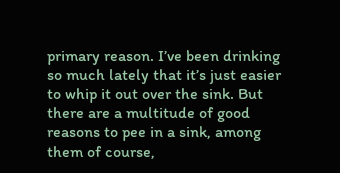primary reason. I’ve been drinking so much lately that it’s just easier to whip it out over the sink. But there are a multitude of good reasons to pee in a sink, among them of course,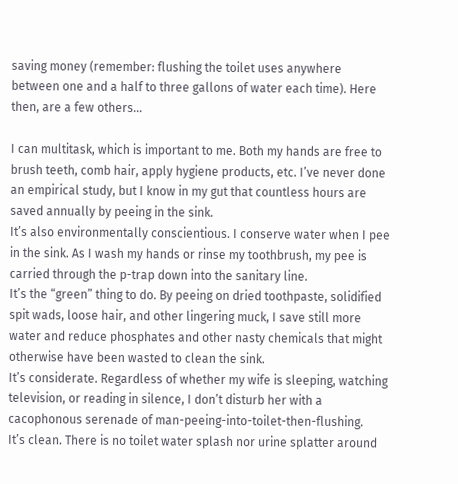saving money (remember: flushing the toilet uses anywhere between one and a half to three gallons of water each time). Here then, are a few others…

I can multitask, which is important to me. Both my hands are free to brush teeth, comb hair, apply hygiene products, etc. I’ve never done an empirical study, but I know in my gut that countless hours are saved annually by peeing in the sink.
It’s also environmentally conscientious. I conserve water when I pee in the sink. As I wash my hands or rinse my toothbrush, my pee is carried through the p-trap down into the sanitary line.
It’s the “green” thing to do. By peeing on dried toothpaste, solidified spit wads, loose hair, and other lingering muck, I save still more water and reduce phosphates and other nasty chemicals that might otherwise have been wasted to clean the sink.
It’s considerate. Regardless of whether my wife is sleeping, watching television, or reading in silence, I don’t disturb her with a cacophonous serenade of man-peeing-into-toilet-then-flushing.
It’s clean. There is no toilet water splash nor urine splatter around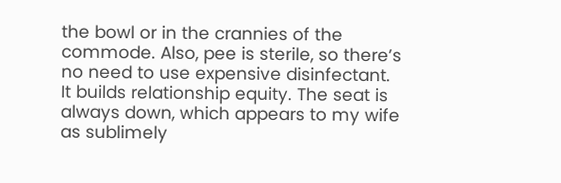the bowl or in the crannies of the commode. Also, pee is sterile, so there’s no need to use expensive disinfectant.
It builds relationship equity. The seat is always down, which appears to my wife as sublimely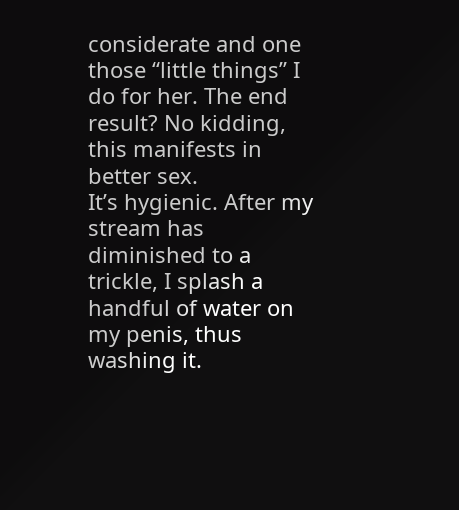considerate and one those “little things” I do for her. The end result? No kidding, this manifests in better sex.
It’s hygienic. After my stream has diminished to a trickle, I splash a handful of water on my penis, thus washing it.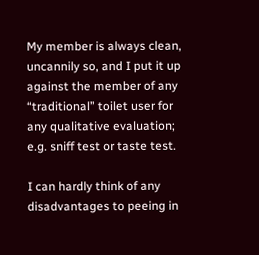My member is always clean, uncannily so, and I put it up against the member of any “traditional” toilet user for any qualitative evaluation; e.g. sniff test or taste test.

I can hardly think of any disadvantages to peeing in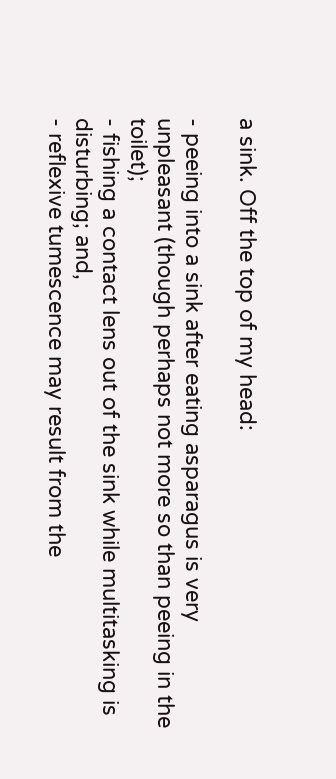a sink. Off the top of my head:

- peeing into a sink after eating asparagus is very unpleasant (though perhaps not more so than peeing in the toilet);
- fishing a contact lens out of the sink while multitasking is disturbing; and,
- reflexive tumescence may result from the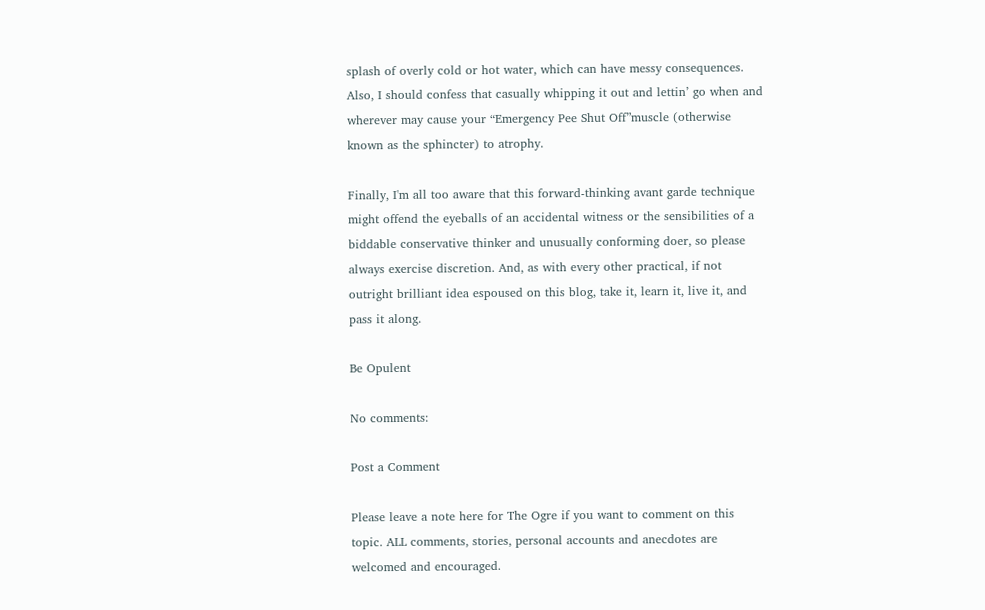splash of overly cold or hot water, which can have messy consequences.
Also, I should confess that casually whipping it out and lettin’ go when and wherever may cause your “Emergency Pee Shut Off”muscle (otherwise known as the sphincter) to atrophy.

Finally, I'm all too aware that this forward-thinking avant garde technique might offend the eyeballs of an accidental witness or the sensibilities of a biddable conservative thinker and unusually conforming doer, so please always exercise discretion. And, as with every other practical, if not outright brilliant idea espoused on this blog, take it, learn it, live it, and pass it along.

Be Opulent

No comments:

Post a Comment

Please leave a note here for The Ogre if you want to comment on this topic. ALL comments, stories, personal accounts and anecdotes are welcomed and encouraged.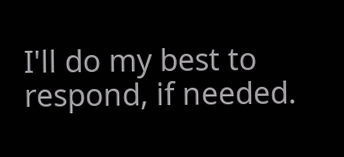I'll do my best to respond, if needed.